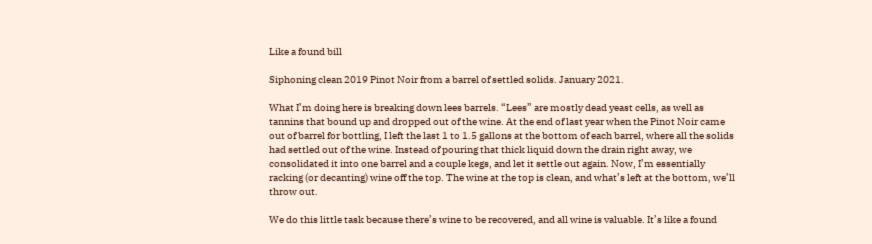Like a found bill

Siphoning clean 2019 Pinot Noir from a barrel of settled solids. January 2021.

What I’m doing here is breaking down lees barrels. “Lees” are mostly dead yeast cells, as well as tannins that bound up and dropped out of the wine. At the end of last year when the Pinot Noir came out of barrel for bottling, I left the last 1 to 1.5 gallons at the bottom of each barrel, where all the solids had settled out of the wine. Instead of pouring that thick liquid down the drain right away, we consolidated it into one barrel and a couple kegs, and let it settle out again. Now, I’m essentially racking (or decanting) wine off the top. The wine at the top is clean, and what’s left at the bottom, we’ll throw out.

We do this little task because there’s wine to be recovered, and all wine is valuable. It’s like a found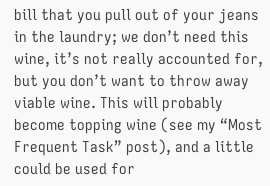bill that you pull out of your jeans in the laundry; we don’t need this wine, it’s not really accounted for, but you don’t want to throw away viable wine. This will probably become topping wine (see my “Most Frequent Task” post), and a little could be used for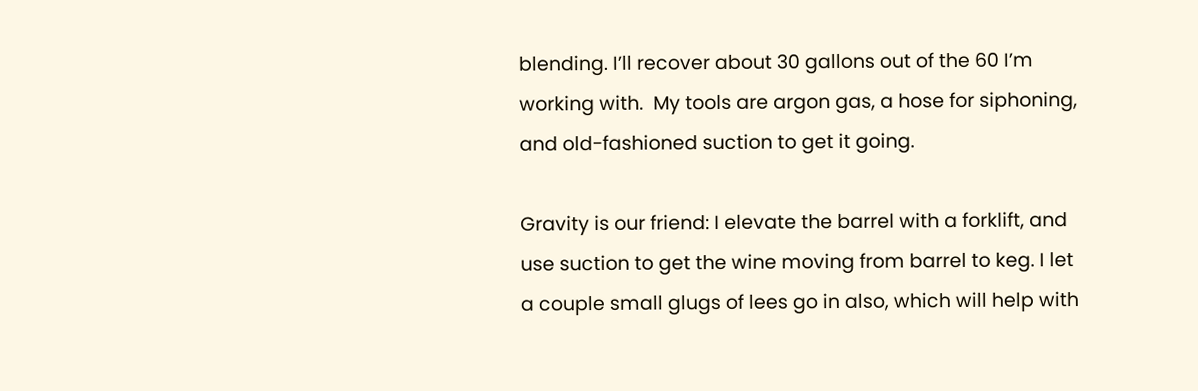blending. I’ll recover about 30 gallons out of the 60 I’m working with.  My tools are argon gas, a hose for siphoning, and old-fashioned suction to get it going.

Gravity is our friend: I elevate the barrel with a forklift, and use suction to get the wine moving from barrel to keg. I let a couple small glugs of lees go in also, which will help with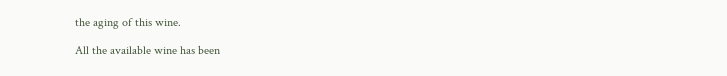the aging of this wine.

All the available wine has been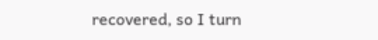recovered, so I turn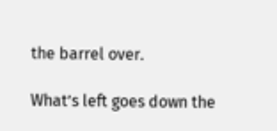the barrel over.

What’s left goes down the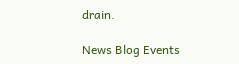drain.

News Blog Events